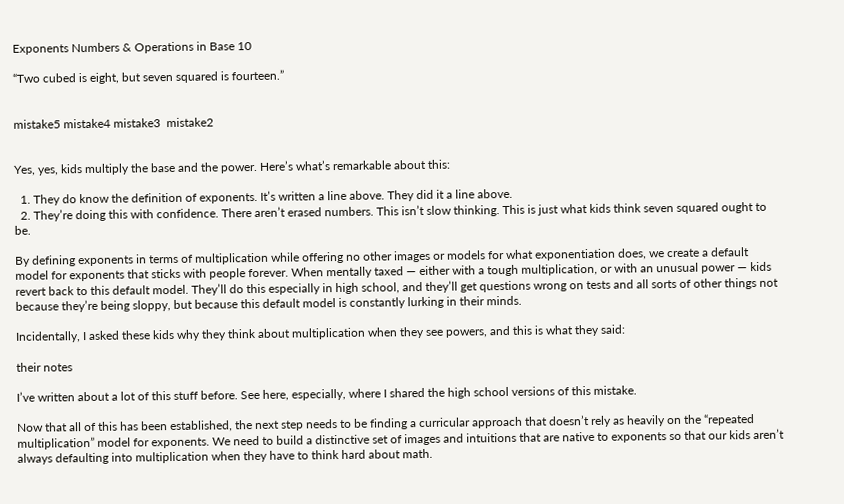Exponents Numbers & Operations in Base 10

“Two cubed is eight, but seven squared is fourteen.”


mistake5 mistake4 mistake3  mistake2


Yes, yes, kids multiply the base and the power. Here’s what’s remarkable about this:

  1. They do know the definition of exponents. It’s written a line above. They did it a line above.
  2. They’re doing this with confidence. There aren’t erased numbers. This isn’t slow thinking. This is just what kids think seven squared ought to be.

By defining exponents in terms of multiplication while offering no other images or models for what exponentiation does, we create a default model for exponents that sticks with people forever. When mentally taxed — either with a tough multiplication, or with an unusual power — kids revert back to this default model. They’ll do this especially in high school, and they’ll get questions wrong on tests and all sorts of other things not because they’re being sloppy, but because this default model is constantly lurking in their minds.

Incidentally, I asked these kids why they think about multiplication when they see powers, and this is what they said:

their notes

I’ve written about a lot of this stuff before. See here, especially, where I shared the high school versions of this mistake.

Now that all of this has been established, the next step needs to be finding a curricular approach that doesn’t rely as heavily on the “repeated multiplication” model for exponents. We need to build a distinctive set of images and intuitions that are native to exponents so that our kids aren’t always defaulting into multiplication when they have to think hard about math.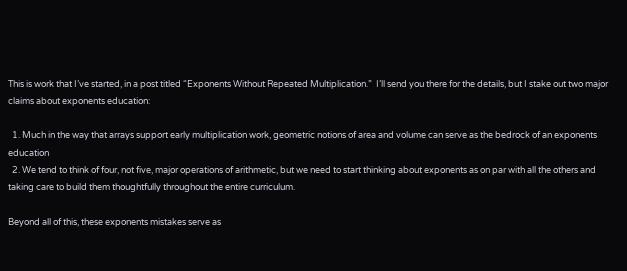This is work that I’ve started, in a post titled “Exponents Without Repeated Multiplication.”  I’ll send you there for the details, but I stake out two major claims about exponents education:

  1. Much in the way that arrays support early multiplication work, geometric notions of area and volume can serve as the bedrock of an exponents education
  2. We tend to think of four, not five, major operations of arithmetic, but we need to start thinking about exponents as on par with all the others and taking care to build them thoughtfully throughout the entire curriculum.

Beyond all of this, these exponents mistakes serve as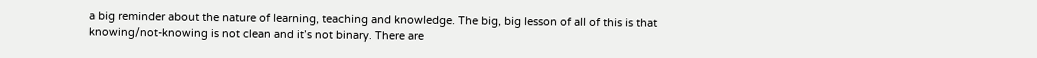a big reminder about the nature of learning, teaching and knowledge. The big, big lesson of all of this is that knowing/not-knowing is not clean and it’s not binary. There are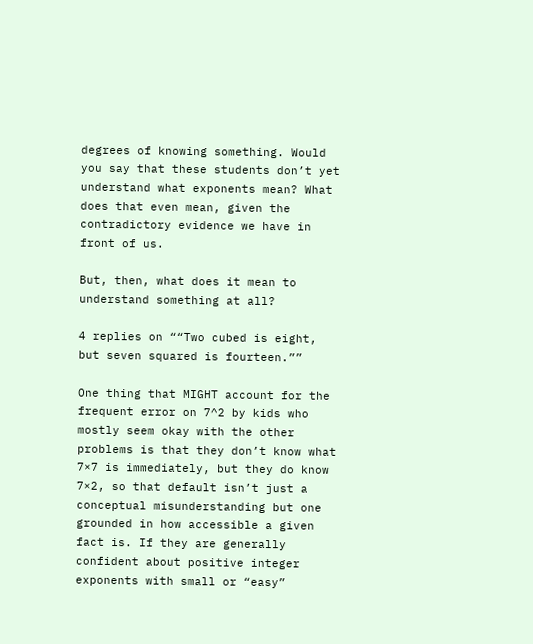degrees of knowing something. Would you say that these students don’t yet understand what exponents mean? What does that even mean, given the contradictory evidence we have in front of us.

But, then, what does it mean to understand something at all?

4 replies on ““Two cubed is eight, but seven squared is fourteen.””

One thing that MIGHT account for the frequent error on 7^2 by kids who mostly seem okay with the other problems is that they don’t know what 7×7 is immediately, but they do know 7×2, so that default isn’t just a conceptual misunderstanding but one grounded in how accessible a given fact is. If they are generally confident about positive integer exponents with small or “easy”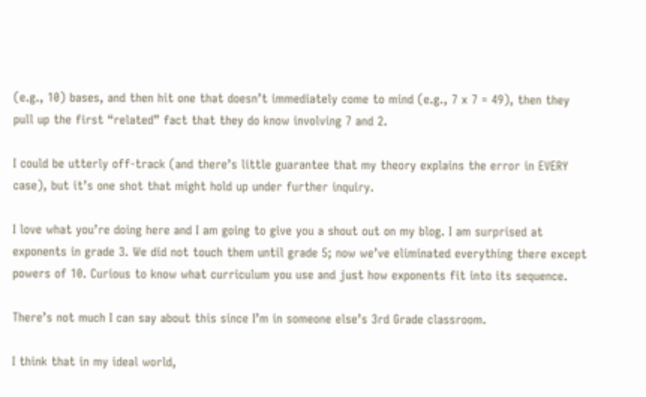(e.g., 10) bases, and then hit one that doesn’t immediately come to mind (e.g., 7 x 7 = 49), then they pull up the first “related” fact that they do know involving 7 and 2.

I could be utterly off-track (and there’s little guarantee that my theory explains the error in EVERY case), but it’s one shot that might hold up under further inquiry.

I love what you’re doing here and I am going to give you a shout out on my blog. I am surprised at exponents in grade 3. We did not touch them until grade 5; now we’ve eliminated everything there except powers of 10. Curious to know what curriculum you use and just how exponents fit into its sequence.

There’s not much I can say about this since I’m in someone else’s 3rd Grade classroom.

I think that in my ideal world,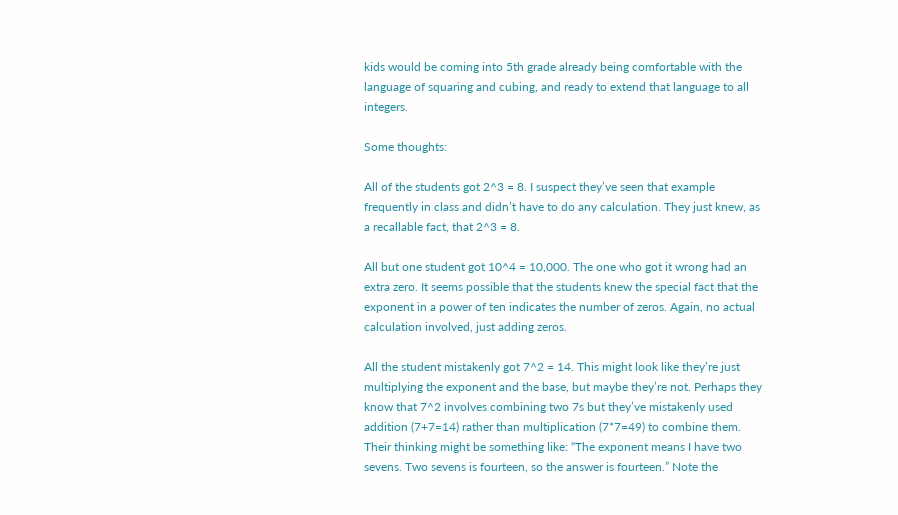kids would be coming into 5th grade already being comfortable with the language of squaring and cubing, and ready to extend that language to all integers.

Some thoughts:

All of the students got 2^3 = 8. I suspect they’ve seen that example frequently in class and didn’t have to do any calculation. They just knew, as a recallable fact, that 2^3 = 8.

All but one student got 10^4 = 10,000. The one who got it wrong had an extra zero. It seems possible that the students knew the special fact that the exponent in a power of ten indicates the number of zeros. Again, no actual calculation involved, just adding zeros.

All the student mistakenly got 7^2 = 14. This might look like they’re just multiplying the exponent and the base, but maybe they’re not. Perhaps they know that 7^2 involves combining two 7s but they’ve mistakenly used addition (7+7=14) rather than multiplication (7*7=49) to combine them. Their thinking might be something like: “The exponent means I have two sevens. Two sevens is fourteen, so the answer is fourteen.” Note the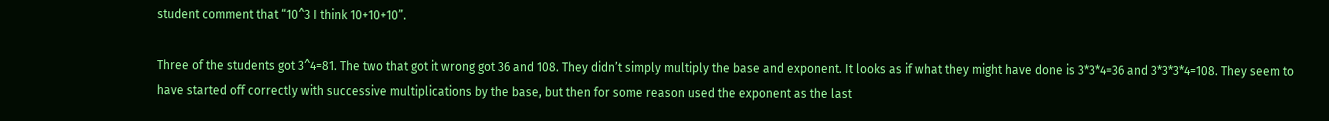student comment that “10^3 I think 10+10+10”.

Three of the students got 3^4=81. The two that got it wrong got 36 and 108. They didn’t simply multiply the base and exponent. It looks as if what they might have done is 3*3*4=36 and 3*3*3*4=108. They seem to have started off correctly with successive multiplications by the base, but then for some reason used the exponent as the last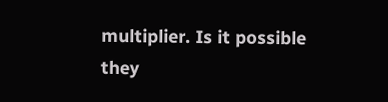multiplier. Is it possible they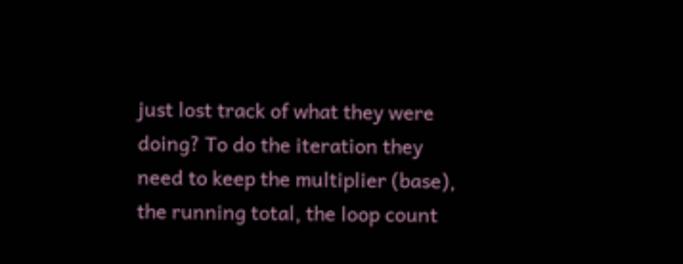just lost track of what they were doing? To do the iteration they need to keep the multiplier (base), the running total, the loop count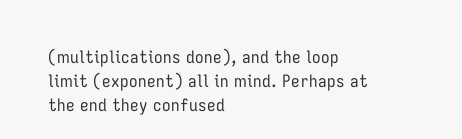(multiplications done), and the loop limit (exponent) all in mind. Perhaps at the end they confused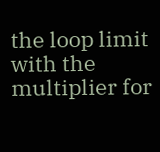the loop limit with the multiplier for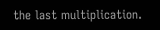the last multiplication.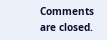Comments are closed.